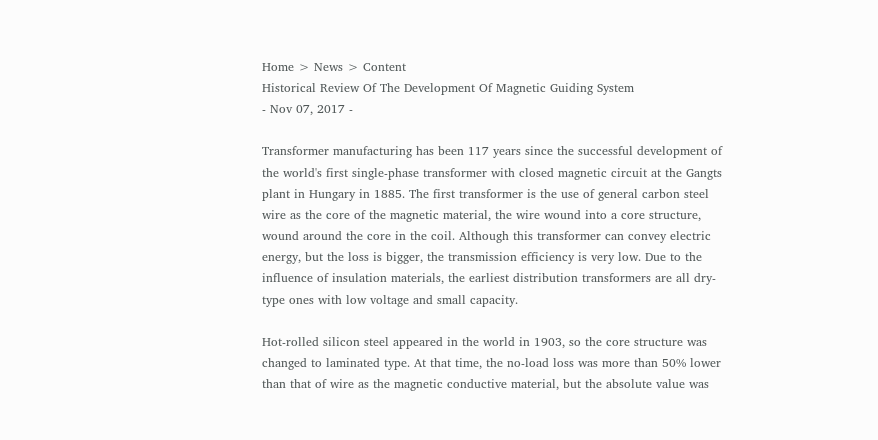Home > News > Content
Historical Review Of The Development Of Magnetic Guiding System
- Nov 07, 2017 -

Transformer manufacturing has been 117 years since the successful development of the world's first single-phase transformer with closed magnetic circuit at the Gangts plant in Hungary in 1885. The first transformer is the use of general carbon steel wire as the core of the magnetic material, the wire wound into a core structure, wound around the core in the coil. Although this transformer can convey electric energy, but the loss is bigger, the transmission efficiency is very low. Due to the influence of insulation materials, the earliest distribution transformers are all dry-type ones with low voltage and small capacity.

Hot-rolled silicon steel appeared in the world in 1903, so the core structure was changed to laminated type. At that time, the no-load loss was more than 50% lower than that of wire as the magnetic conductive material, but the absolute value was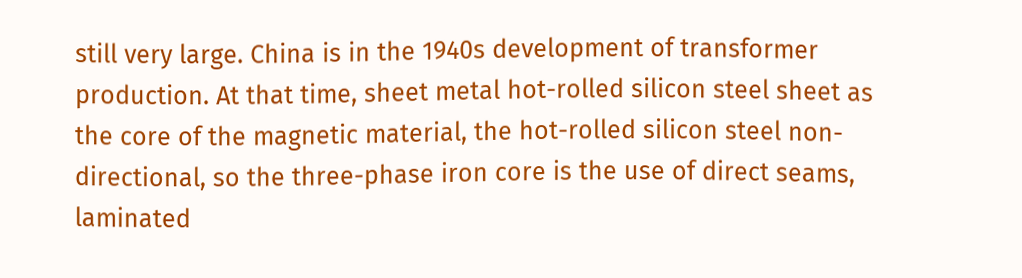still very large. China is in the 1940s development of transformer production. At that time, sheet metal hot-rolled silicon steel sheet as the core of the magnetic material, the hot-rolled silicon steel non-directional, so the three-phase iron core is the use of direct seams, laminated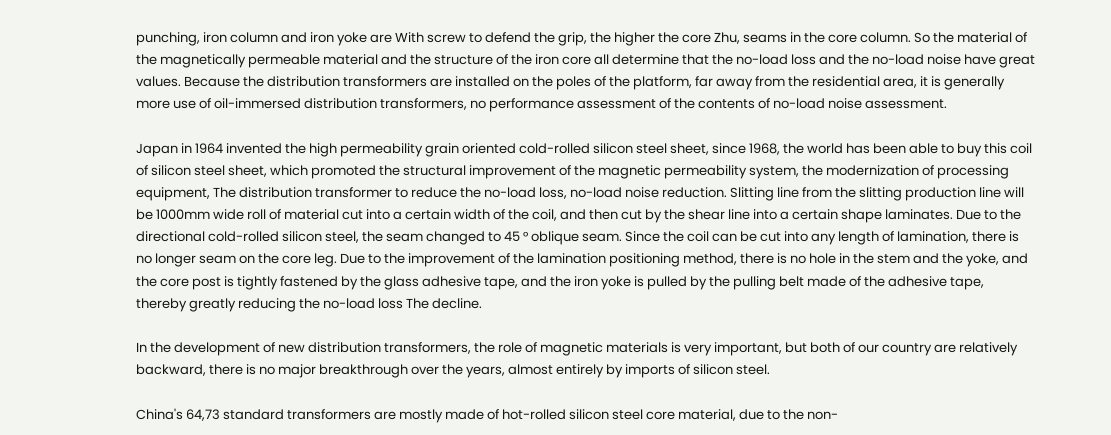punching, iron column and iron yoke are With screw to defend the grip, the higher the core Zhu, seams in the core column. So the material of the magnetically permeable material and the structure of the iron core all determine that the no-load loss and the no-load noise have great values. Because the distribution transformers are installed on the poles of the platform, far away from the residential area, it is generally more use of oil-immersed distribution transformers, no performance assessment of the contents of no-load noise assessment.

Japan in 1964 invented the high permeability grain oriented cold-rolled silicon steel sheet, since 1968, the world has been able to buy this coil of silicon steel sheet, which promoted the structural improvement of the magnetic permeability system, the modernization of processing equipment, The distribution transformer to reduce the no-load loss, no-load noise reduction. Slitting line from the slitting production line will be 1000mm wide roll of material cut into a certain width of the coil, and then cut by the shear line into a certain shape laminates. Due to the directional cold-rolled silicon steel, the seam changed to 45 ° oblique seam. Since the coil can be cut into any length of lamination, there is no longer seam on the core leg. Due to the improvement of the lamination positioning method, there is no hole in the stem and the yoke, and the core post is tightly fastened by the glass adhesive tape, and the iron yoke is pulled by the pulling belt made of the adhesive tape, thereby greatly reducing the no-load loss The decline.

In the development of new distribution transformers, the role of magnetic materials is very important, but both of our country are relatively backward, there is no major breakthrough over the years, almost entirely by imports of silicon steel.

China's 64,73 standard transformers are mostly made of hot-rolled silicon steel core material, due to the non-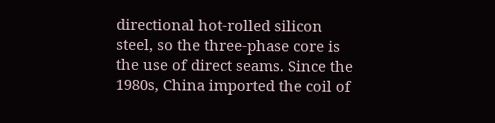directional hot-rolled silicon steel, so the three-phase core is the use of direct seams. Since the 1980s, China imported the coil of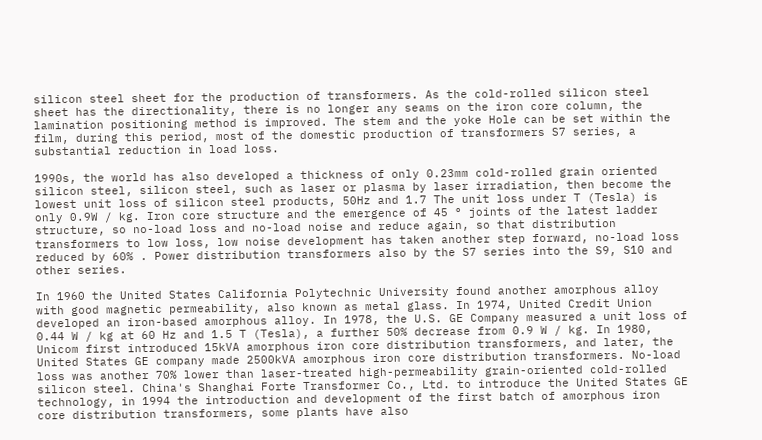silicon steel sheet for the production of transformers. As the cold-rolled silicon steel sheet has the directionality, there is no longer any seams on the iron core column, the lamination positioning method is improved. The stem and the yoke Hole can be set within the film, during this period, most of the domestic production of transformers S7 series, a substantial reduction in load loss.

1990s, the world has also developed a thickness of only 0.23mm cold-rolled grain oriented silicon steel, silicon steel, such as laser or plasma by laser irradiation, then become the lowest unit loss of silicon steel products, 50Hz and 1.7 The unit loss under T (Tesla) is only 0.9W / kg. Iron core structure and the emergence of 45 ° joints of the latest ladder structure, so no-load loss and no-load noise and reduce again, so that distribution transformers to low loss, low noise development has taken another step forward, no-load loss reduced by 60% . Power distribution transformers also by the S7 series into the S9, S10 and other series.

In 1960 the United States California Polytechnic University found another amorphous alloy with good magnetic permeability, also known as metal glass. In 1974, United Credit Union developed an iron-based amorphous alloy. In 1978, the U.S. GE Company measured a unit loss of 0.44 W / kg at 60 Hz and 1.5 T (Tesla), a further 50% decrease from 0.9 W / kg. In 1980, Unicom first introduced 15kVA amorphous iron core distribution transformers, and later, the United States GE company made 2500kVA amorphous iron core distribution transformers. No-load loss was another 70% lower than laser-treated high-permeability grain-oriented cold-rolled silicon steel. China's Shanghai Forte Transformer Co., Ltd. to introduce the United States GE technology, in 1994 the introduction and development of the first batch of amorphous iron core distribution transformers, some plants have also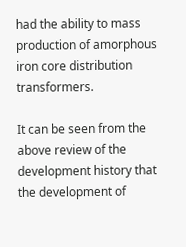had the ability to mass production of amorphous iron core distribution transformers.

It can be seen from the above review of the development history that the development of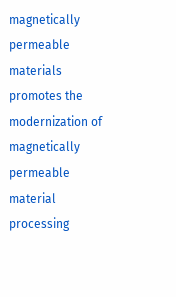magnetically permeable materials promotes the modernization of magnetically permeable material processing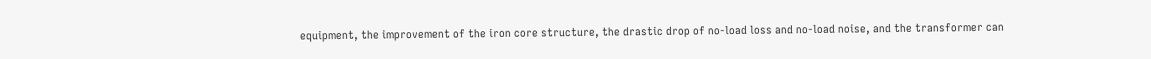equipment, the improvement of the iron core structure, the drastic drop of no-load loss and no-load noise, and the transformer can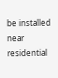be installed near residential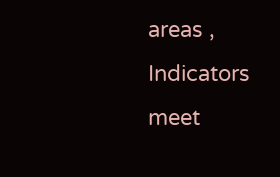areas , Indicators meet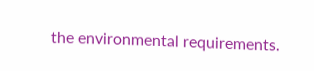the environmental requirements.